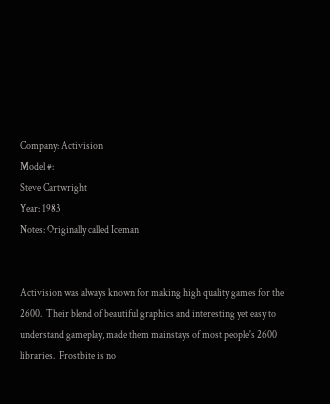Company: Activision
Model #:
Steve Cartwright
Year: 1983
Notes: Originally called Iceman


Activision was always known for making high quality games for the 2600.  Their blend of beautiful graphics and interesting yet easy to understand gameplay, made them mainstays of most people's 2600 libraries.  Frostbite is no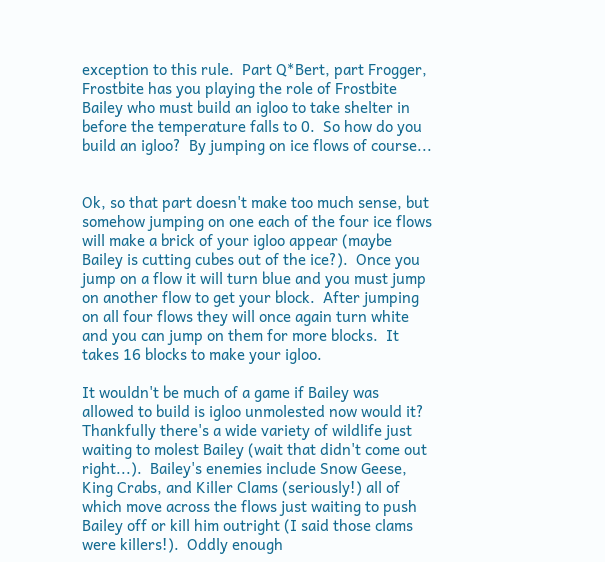exception to this rule.  Part Q*Bert, part Frogger, Frostbite has you playing the role of Frostbite Bailey who must build an igloo to take shelter in before the temperature falls to 0.  So how do you build an igloo?  By jumping on ice flows of course...


Ok, so that part doesn't make too much sense, but somehow jumping on one each of the four ice flows will make a brick of your igloo appear (maybe Bailey is cutting cubes out of the ice?).  Once you jump on a flow it will turn blue and you must jump on another flow to get your block.  After jumping on all four flows they will once again turn white and you can jump on them for more blocks.  It takes 16 blocks to make your igloo.

It wouldn't be much of a game if Bailey was allowed to build is igloo unmolested now would it?  Thankfully there's a wide variety of wildlife just waiting to molest Bailey (wait that didn't come out right...).  Bailey's enemies include Snow Geese, King Crabs, and Killer Clams (seriously!) all of which move across the flows just waiting to push Bailey off or kill him outright (I said those clams were killers!).  Oddly enough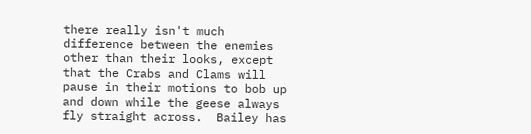there really isn't much difference between the enemies other than their looks, except that the Crabs and Clams will pause in their motions to bob up and down while the geese always fly straight across.  Bailey has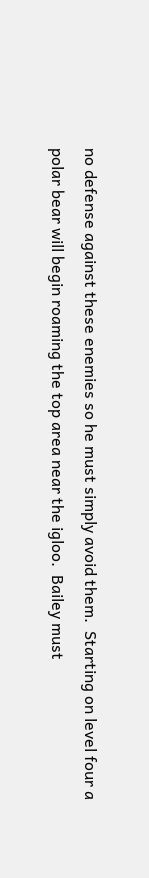no defense against these enemies so he must simply avoid them.  Starting on level four a polar bear will begin roaming the top area near the igloo.  Bailey must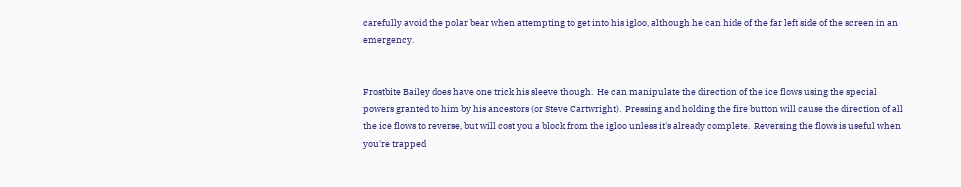carefully avoid the polar bear when attempting to get into his igloo, although he can hide of the far left side of the screen in an emergency.


Frostbite Bailey does have one trick his sleeve though.  He can manipulate the direction of the ice flows using the special powers granted to him by his ancestors (or Steve Cartwright).  Pressing and holding the fire button will cause the direction of all the ice flows to reverse, but will cost you a block from the igloo unless it's already complete.  Reversing the flows is useful when you're trapped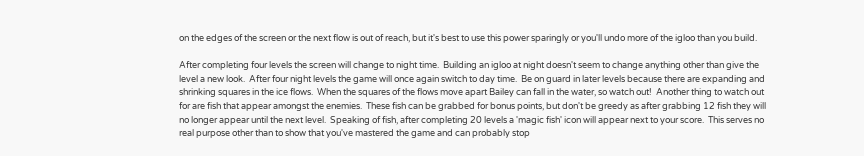on the edges of the screen or the next flow is out of reach, but it's best to use this power sparingly or you'll undo more of the igloo than you build.

After completing four levels the screen will change to night time.  Building an igloo at night doesn't seem to change anything other than give the level a new look.  After four night levels the game will once again switch to day time.  Be on guard in later levels because there are expanding and shrinking squares in the ice flows.  When the squares of the flows move apart Bailey can fall in the water, so watch out!  Another thing to watch out for are fish that appear amongst the enemies.  These fish can be grabbed for bonus points, but don't be greedy as after grabbing 12 fish they will no longer appear until the next level.  Speaking of fish, after completing 20 levels a 'magic fish' icon will appear next to your score.  This serves no real purpose other than to show that you've mastered the game and can probably stop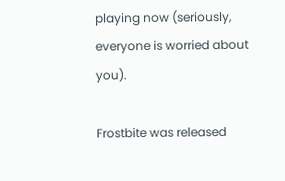playing now (seriously, everyone is worried about you).

Frostbite was released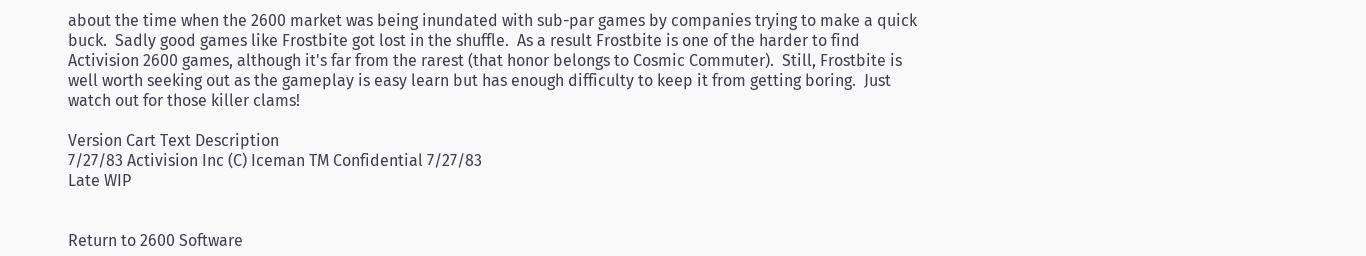about the time when the 2600 market was being inundated with sub-par games by companies trying to make a quick buck.  Sadly good games like Frostbite got lost in the shuffle.  As a result Frostbite is one of the harder to find Activision 2600 games, although it's far from the rarest (that honor belongs to Cosmic Commuter).  Still, Frostbite is well worth seeking out as the gameplay is easy learn but has enough difficulty to keep it from getting boring.  Just watch out for those killer clams!

Version Cart Text Description
7/27/83 Activision Inc (C) Iceman TM Confidential 7/27/83
Late WIP


Return to 2600 Software